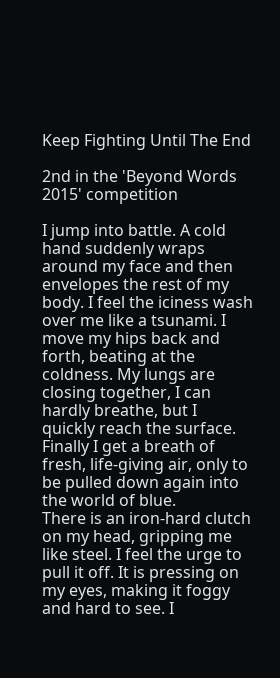Keep Fighting Until The End

2nd in the 'Beyond Words 2015' competition

I jump into battle. A cold hand suddenly wraps around my face and then envelopes the rest of my body. I feel the iciness wash over me like a tsunami. I move my hips back and forth, beating at the coldness. My lungs are closing together, I can hardly breathe, but I quickly reach the surface. Finally I get a breath of fresh, life-giving air, only to be pulled down again into the world of blue.
There is an iron-hard clutch on my head, gripping me like steel. I feel the urge to pull it off. It is pressing on my eyes, making it foggy and hard to see. I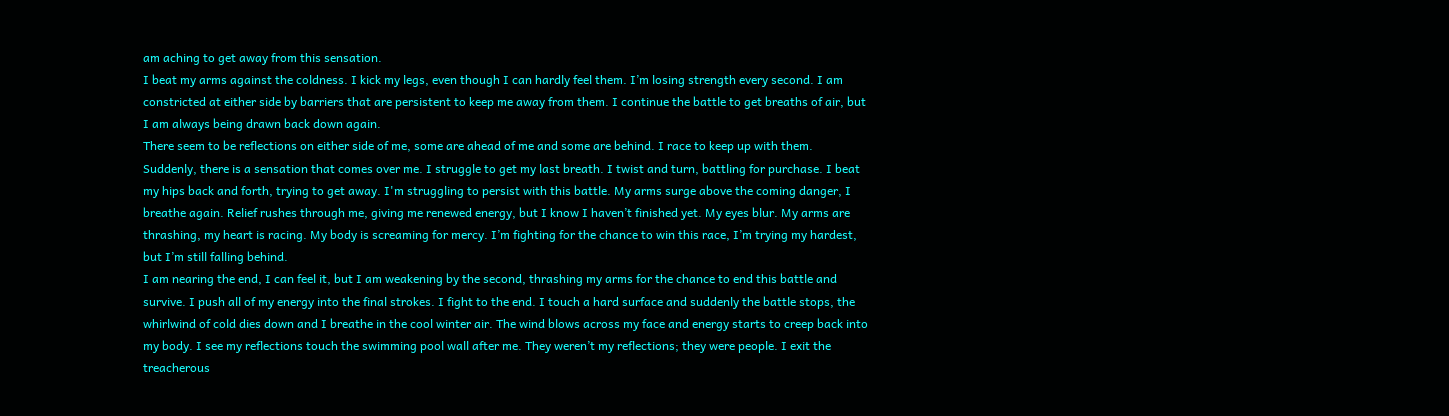am aching to get away from this sensation.
I beat my arms against the coldness. I kick my legs, even though I can hardly feel them. I’m losing strength every second. I am constricted at either side by barriers that are persistent to keep me away from them. I continue the battle to get breaths of air, but I am always being drawn back down again.
There seem to be reflections on either side of me, some are ahead of me and some are behind. I race to keep up with them. Suddenly, there is a sensation that comes over me. I struggle to get my last breath. I twist and turn, battling for purchase. I beat my hips back and forth, trying to get away. I'm struggling to persist with this battle. My arms surge above the coming danger, I breathe again. Relief rushes through me, giving me renewed energy, but I know I haven’t finished yet. My eyes blur. My arms are thrashing, my heart is racing. My body is screaming for mercy. I’m fighting for the chance to win this race, I’m trying my hardest, but I’m still falling behind.
I am nearing the end, I can feel it, but I am weakening by the second, thrashing my arms for the chance to end this battle and survive. I push all of my energy into the final strokes. I fight to the end. I touch a hard surface and suddenly the battle stops, the whirlwind of cold dies down and I breathe in the cool winter air. The wind blows across my face and energy starts to creep back into my body. I see my reflections touch the swimming pool wall after me. They weren’t my reflections; they were people. I exit the treacherous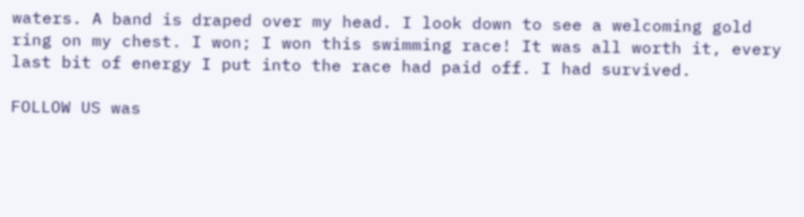waters. A band is draped over my head. I look down to see a welcoming gold ring on my chest. I won; I won this swimming race! It was all worth it, every last bit of energy I put into the race had paid off. I had survived.

FOLLOW US was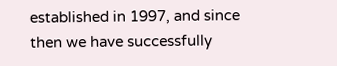established in 1997, and since then we have successfully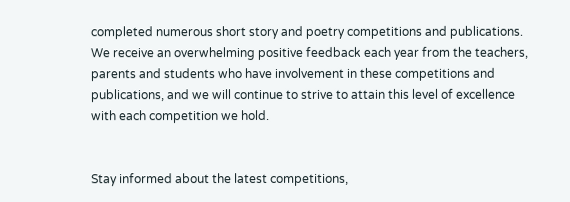completed numerous short story and poetry competitions and publications.
We receive an overwhelming positive feedback each year from the teachers, parents and students who have involvement in these competitions and publications, and we will continue to strive to attain this level of excellence with each competition we hold.


Stay informed about the latest competitions,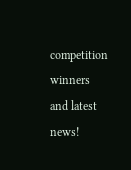competition winners and latest news!